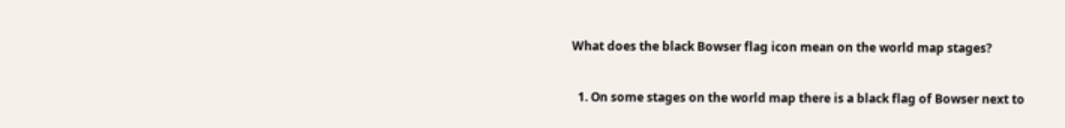What does the black Bowser flag icon mean on the world map stages?

  1. On some stages on the world map there is a black flag of Bowser next to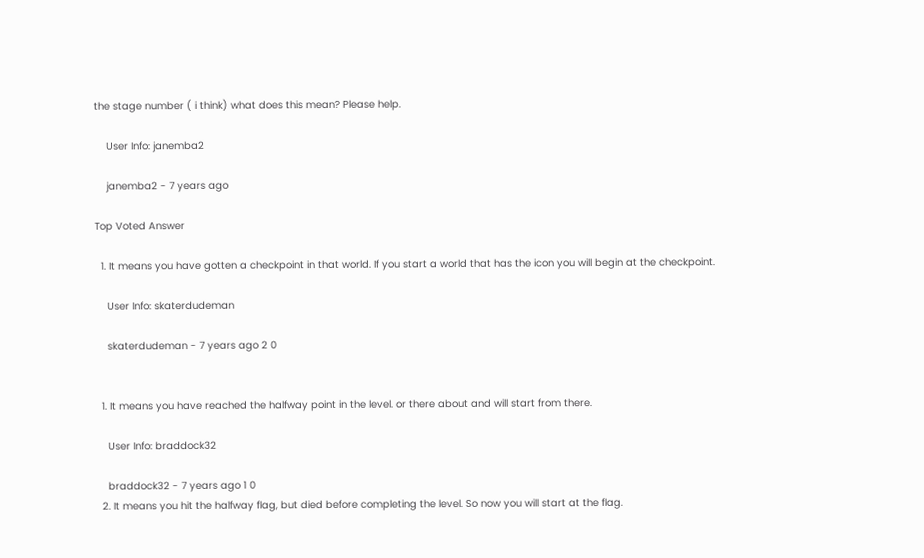the stage number ( i think) what does this mean? Please help.

    User Info: janemba2

    janemba2 - 7 years ago

Top Voted Answer

  1. It means you have gotten a checkpoint in that world. If you start a world that has the icon you will begin at the checkpoint.

    User Info: skaterdudeman

    skaterdudeman - 7 years ago 2 0


  1. It means you have reached the halfway point in the level. or there about and will start from there.

    User Info: braddock32

    braddock32 - 7 years ago 1 0
  2. It means you hit the halfway flag, but died before completing the level. So now you will start at the flag.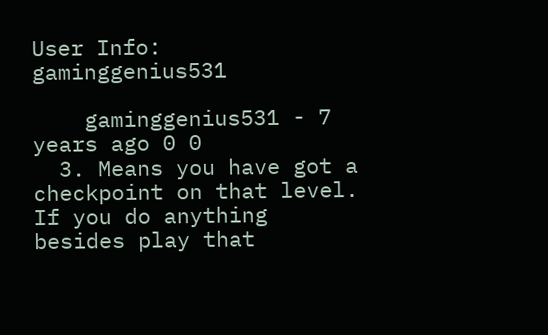User Info: gaminggenius531

    gaminggenius531 - 7 years ago 0 0
  3. Means you have got a checkpoint on that level. If you do anything besides play that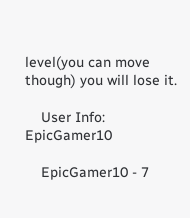level(you can move though) you will lose it.

    User Info: EpicGamer10

    EpicGamer10 - 7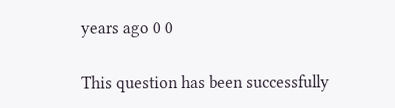years ago 0 0

This question has been successfully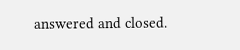answered and closed.